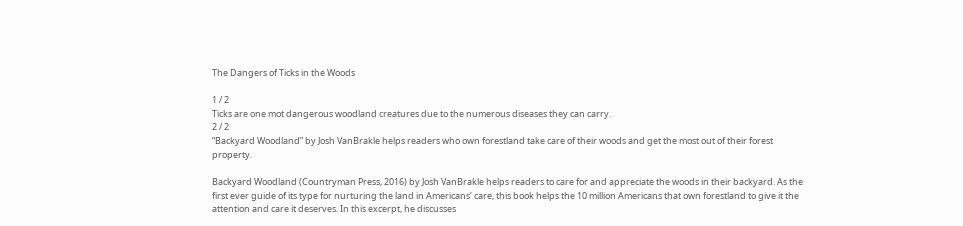The Dangers of Ticks in the Woods

1 / 2
Ticks are one mot dangerous woodland creatures due to the numerous diseases they can carry.
2 / 2
“Backyard Woodland” by Josh VanBrakle helps readers who own forestland take care of their woods and get the most out of their forest property.

Backyard Woodland (Countryman Press, 2016) by Josh VanBrakle helps readers to care for and appreciate the woods in their backyard. As the first ever guide of its type for nurturing the land in Americans’ care, this book helps the 10 million Americans that own forestland to give it the attention and care it deserves. In this excerpt, he discusses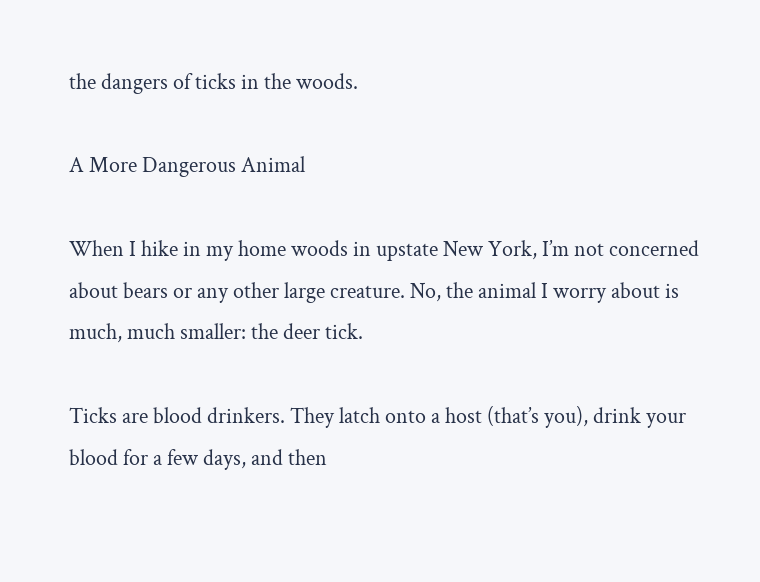the dangers of ticks in the woods.

A More Dangerous Animal

When I hike in my home woods in upstate New York, I’m not concerned about bears or any other large creature. No, the animal I worry about is much, much smaller: the deer tick.

Ticks are blood drinkers. They latch onto a host (that’s you), drink your blood for a few days, and then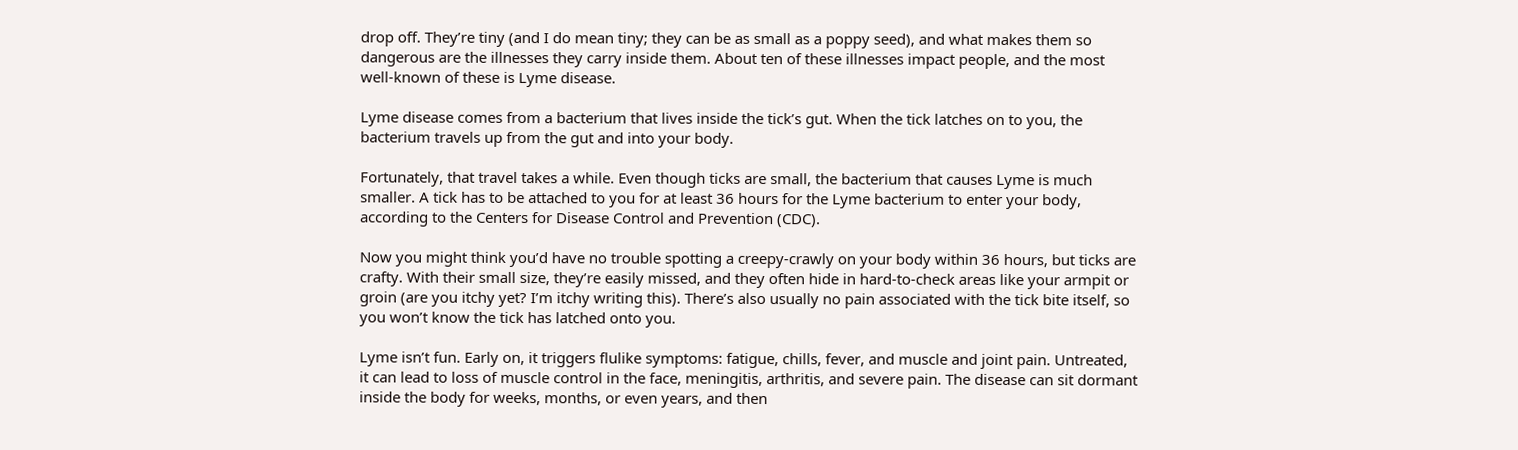drop off. They’re tiny (and I do mean tiny; they can be as small as a poppy seed), and what makes them so dangerous are the illnesses they carry inside them. About ten of these illnesses impact people, and the most well-known of these is Lyme disease.

Lyme disease comes from a bacterium that lives inside the tick’s gut. When the tick latches on to you, the bacterium travels up from the gut and into your body.

Fortunately, that travel takes a while. Even though ticks are small, the bacterium that causes Lyme is much smaller. A tick has to be attached to you for at least 36 hours for the Lyme bacterium to enter your body, according to the Centers for Disease Control and Prevention (CDC).

Now you might think you’d have no trouble spotting a creepy-crawly on your body within 36 hours, but ticks are crafty. With their small size, they’re easily missed, and they often hide in hard-to-check areas like your armpit or groin (are you itchy yet? I’m itchy writing this). There’s also usually no pain associated with the tick bite itself, so you won’t know the tick has latched onto you.

Lyme isn’t fun. Early on, it triggers flulike symptoms: fatigue, chills, fever, and muscle and joint pain. Untreated, it can lead to loss of muscle control in the face, meningitis, arthritis, and severe pain. The disease can sit dormant inside the body for weeks, months, or even years, and then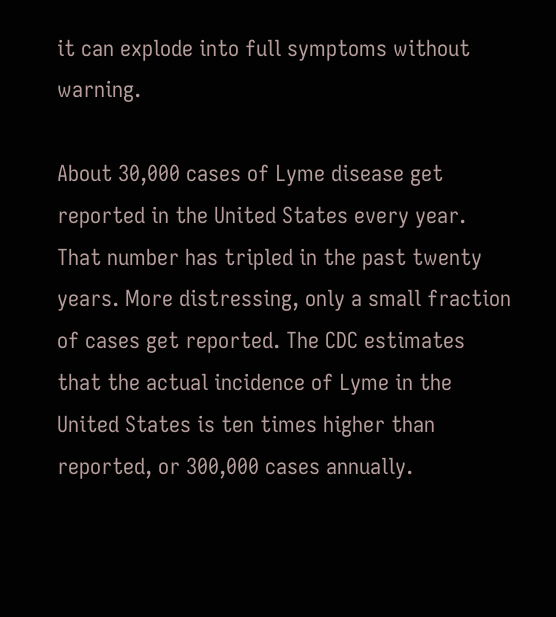it can explode into full symptoms without warning.

About 30,000 cases of Lyme disease get reported in the United States every year. That number has tripled in the past twenty years. More distressing, only a small fraction of cases get reported. The CDC estimates that the actual incidence of Lyme in the United States is ten times higher than reported, or 300,000 cases annually.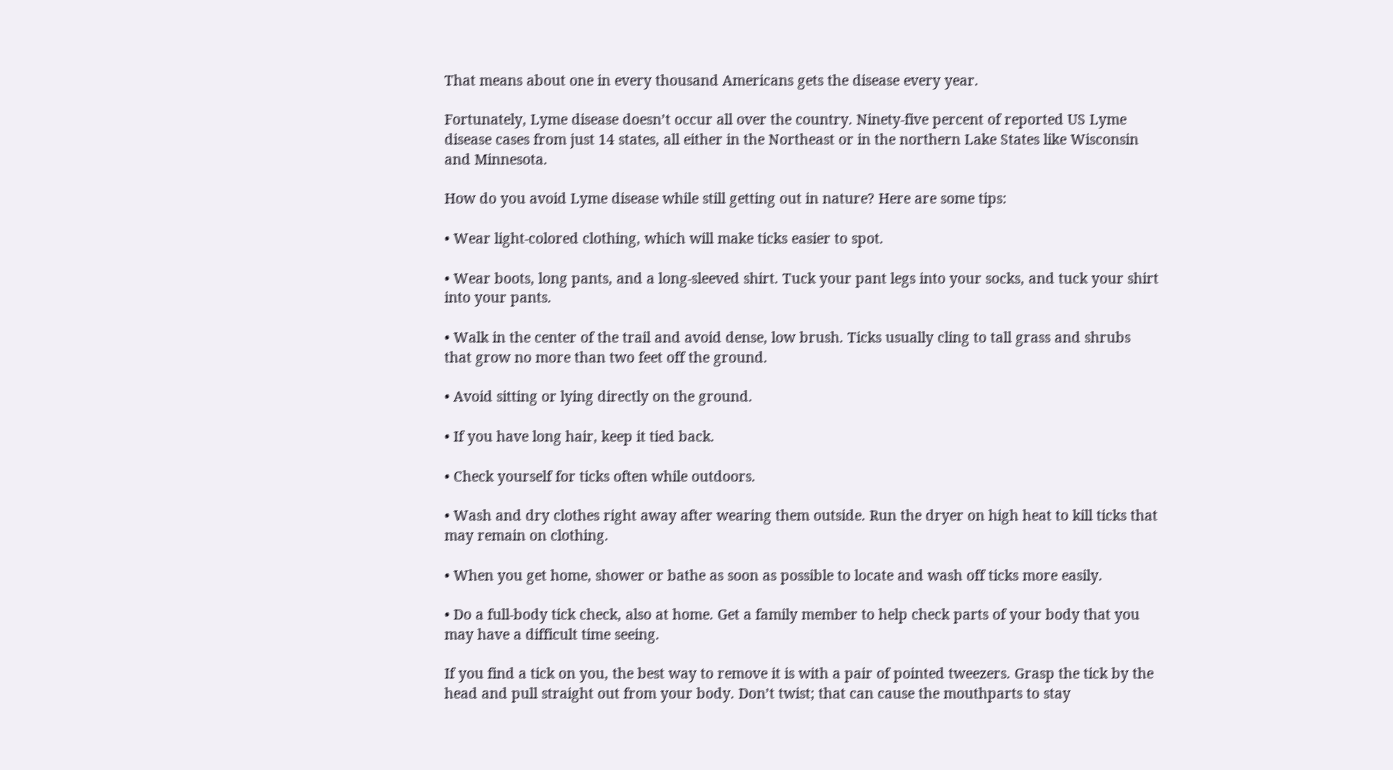That means about one in every thousand Americans gets the disease every year.

Fortunately, Lyme disease doesn’t occur all over the country. Ninety-five percent of reported US Lyme disease cases from just 14 states, all either in the Northeast or in the northern Lake States like Wisconsin and Minnesota.

How do you avoid Lyme disease while still getting out in nature? Here are some tips:

• Wear light-colored clothing, which will make ticks easier to spot.

• Wear boots, long pants, and a long-sleeved shirt. Tuck your pant legs into your socks, and tuck your shirt into your pants.

• Walk in the center of the trail and avoid dense, low brush. Ticks usually cling to tall grass and shrubs that grow no more than two feet off the ground.

• Avoid sitting or lying directly on the ground.

• If you have long hair, keep it tied back.

• Check yourself for ticks often while outdoors.

• Wash and dry clothes right away after wearing them outside. Run the dryer on high heat to kill ticks that may remain on clothing.

• When you get home, shower or bathe as soon as possible to locate and wash off ticks more easily.

• Do a full-body tick check, also at home. Get a family member to help check parts of your body that you may have a difficult time seeing.

If you find a tick on you, the best way to remove it is with a pair of pointed tweezers. Grasp the tick by the head and pull straight out from your body. Don’t twist; that can cause the mouthparts to stay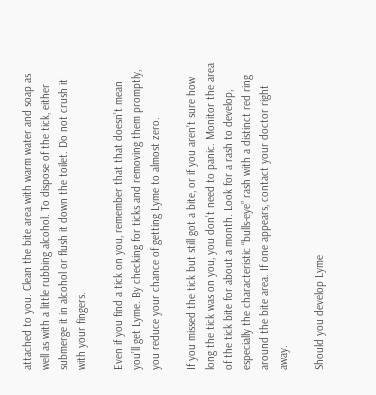attached to you. Clean the bite area with warm water and soap as well as with a little rubbing alcohol. To dispose of the tick, either submerge it in alcohol or flush it down the toilet. Do not crush it with your fingers.

Even if you find a tick on you, remember that that doesn’t mean you’ll get Lyme. By checking for ticks and removing them promptly, you reduce your chance of getting Lyme to almost zero.

If you missed the tick but still got a bite, or if you aren’t sure how long the tick was on you, you don’t need to panic. Monitor the area of the tick bite for about a month. Look for a rash to develop, especially the characteristic “bulls-eye” rash with a distinct red ring around the bite area. If one appears, contact your doctor right away.

Should you develop Lyme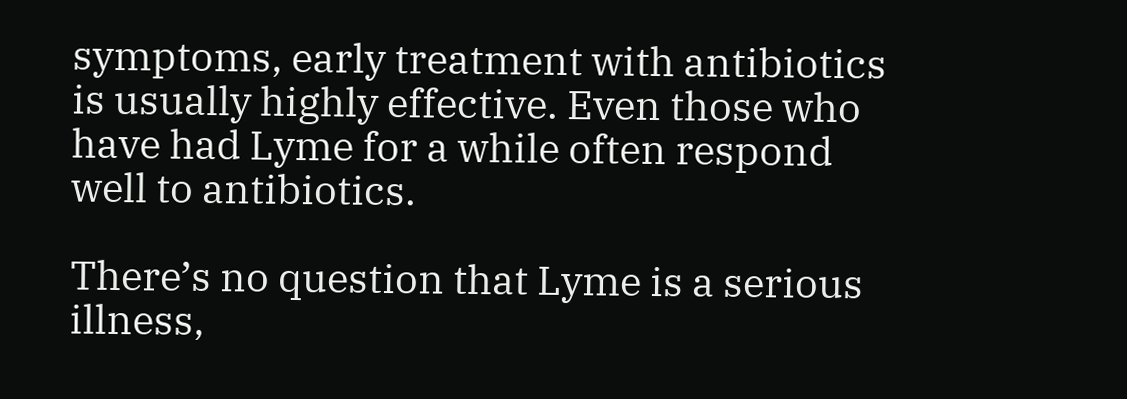symptoms, early treatment with antibiotics is usually highly effective. Even those who have had Lyme for a while often respond well to antibiotics.

There’s no question that Lyme is a serious illness,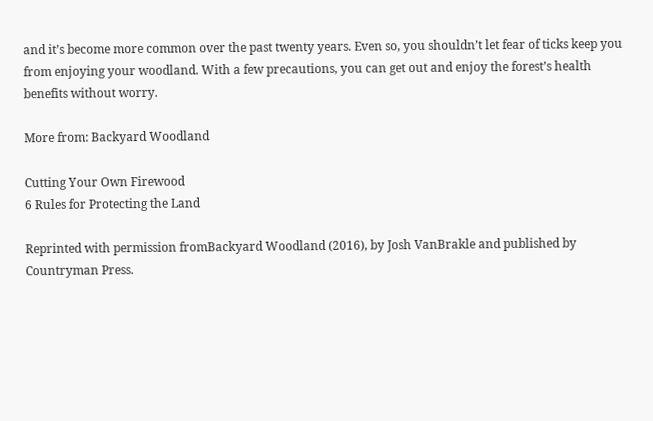and it’s become more common over the past twenty years. Even so, you shouldn’t let fear of ticks keep you from enjoying your woodland. With a few precautions, you can get out and enjoy the forest’s health benefits without worry.

More from: Backyard Woodland

Cutting Your Own Firewood
6 Rules for Protecting the Land

Reprinted with permission fromBackyard Woodland (2016), by Josh VanBrakle and published by Countryman Press.